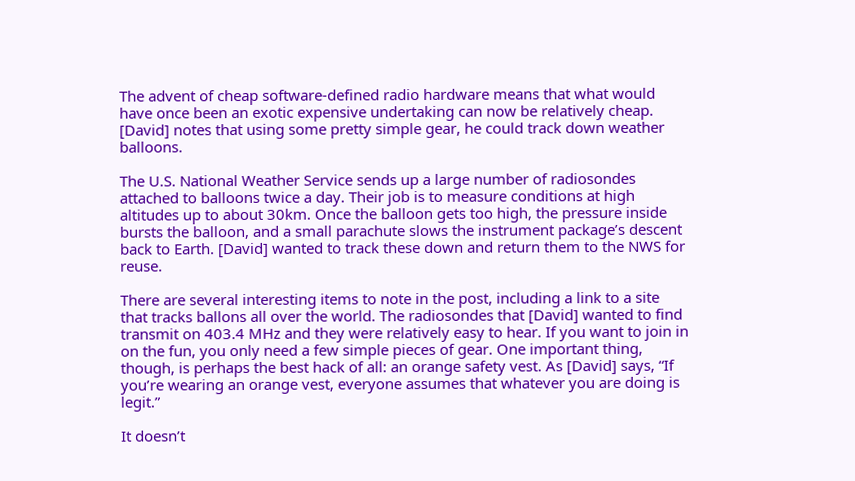The advent of cheap software-defined radio hardware means that what would have once been an exotic expensive undertaking can now be relatively cheap. [David] notes that using some pretty simple gear, he could track down weather balloons.

The U.S. National Weather Service sends up a large number of radiosondes attached to balloons twice a day. Their job is to measure conditions at high altitudes up to about 30km. Once the balloon gets too high, the pressure inside bursts the balloon, and a small parachute slows the instrument package’s descent back to Earth. [David] wanted to track these down and return them to the NWS for reuse.

There are several interesting items to note in the post, including a link to a site that tracks ballons all over the world. The radiosondes that [David] wanted to find transmit on 403.4 MHz and they were relatively easy to hear. If you want to join in on the fun, you only need a few simple pieces of gear. One important thing, though, is perhaps the best hack of all: an orange safety vest. As [David] says, “If you’re wearing an orange vest, everyone assumes that whatever you are doing is legit.”

It doesn’t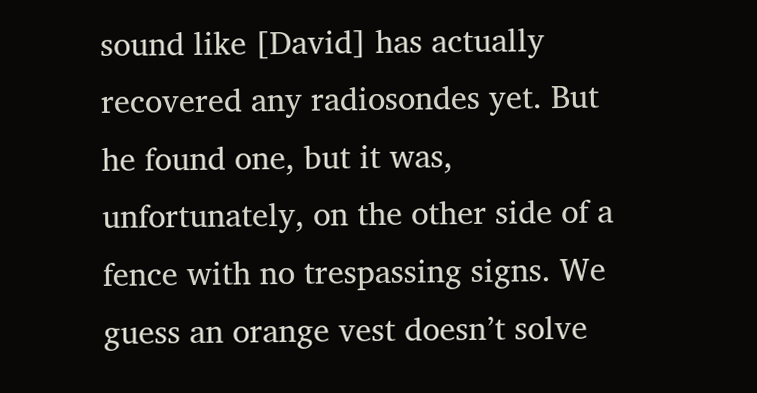sound like [David] has actually recovered any radiosondes yet. But he found one, but it was, unfortunately, on the other side of a fence with no trespassing signs. We guess an orange vest doesn’t solve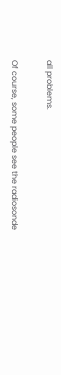all problems.

Of course, some people see the radiosonde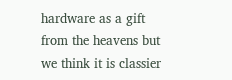hardware as a gift from the heavens but we think it is classier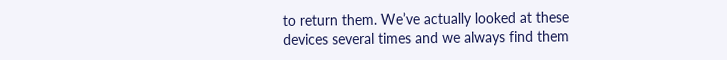to return them. We’ve actually looked at these devices several times and we always find them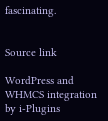fascinating.


Source link

WordPress and WHMCS integration by i-Plugins